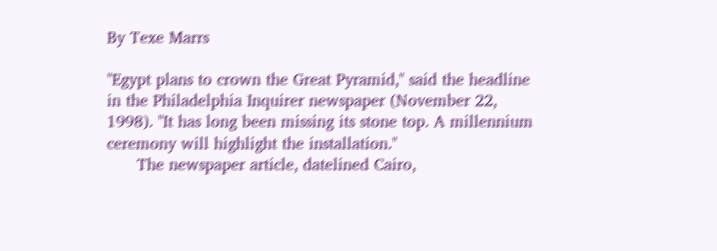By Texe Marrs

"Egypt plans to crown the Great Pyramid," said the headline in the Philadelphia Inquirer newspaper (November 22, 1998). "It has long been missing its stone top. A millennium ceremony will highlight the installation."
      The newspaper article, datelined Cairo,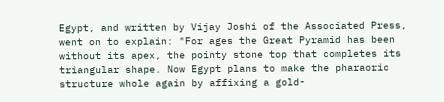Egypt, and written by Vijay Joshi of the Associated Press, went on to explain: "For ages the Great Pyramid has been without its apex, the pointy stone top that completes its triangular shape. Now Egypt plans to make the pharaoric structure whole again by affixing a gold-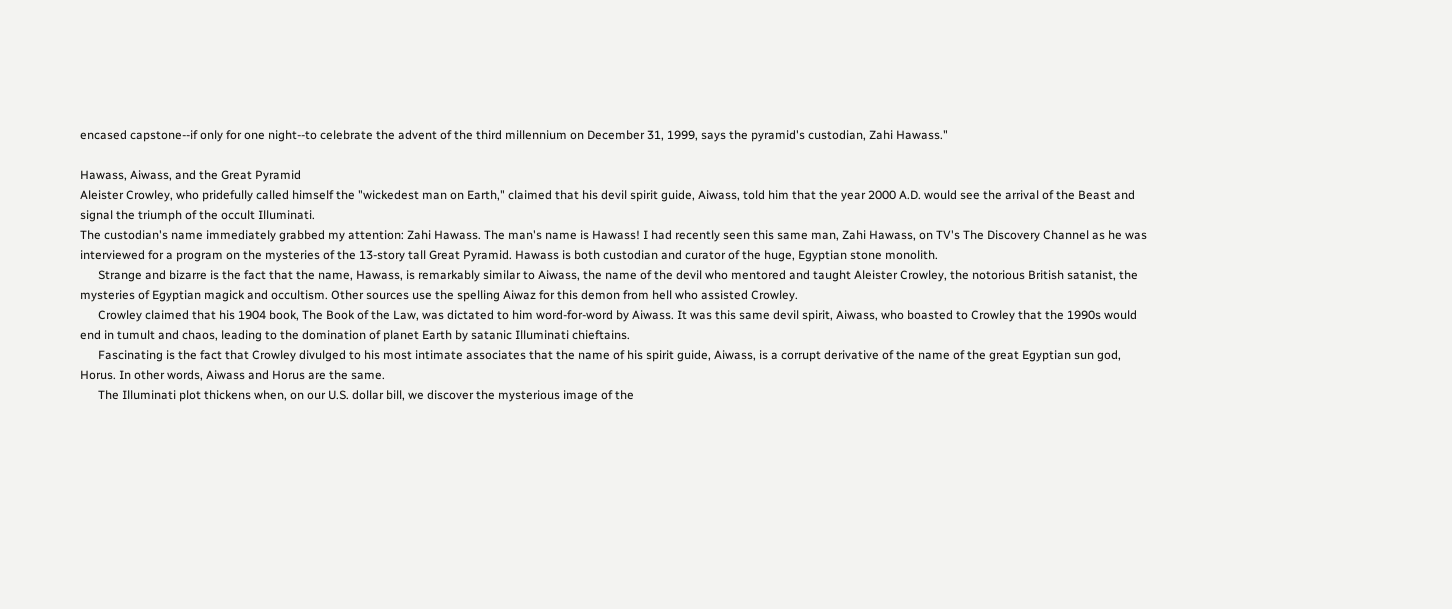encased capstone--if only for one night--to celebrate the advent of the third millennium on December 31, 1999, says the pyramid's custodian, Zahi Hawass."

Hawass, Aiwass, and the Great Pyramid
Aleister Crowley, who pridefully called himself the "wickedest man on Earth," claimed that his devil spirit guide, Aiwass, told him that the year 2000 A.D. would see the arrival of the Beast and signal the triumph of the occult Illuminati.
The custodian's name immediately grabbed my attention: Zahi Hawass. The man's name is Hawass! I had recently seen this same man, Zahi Hawass, on TV's The Discovery Channel as he was interviewed for a program on the mysteries of the 13-story tall Great Pyramid. Hawass is both custodian and curator of the huge, Egyptian stone monolith.
      Strange and bizarre is the fact that the name, Hawass, is remarkably similar to Aiwass, the name of the devil who mentored and taught Aleister Crowley, the notorious British satanist, the mysteries of Egyptian magick and occultism. Other sources use the spelling Aiwaz for this demon from hell who assisted Crowley.
      Crowley claimed that his 1904 book, The Book of the Law, was dictated to him word-for-word by Aiwass. It was this same devil spirit, Aiwass, who boasted to Crowley that the 1990s would end in tumult and chaos, leading to the domination of planet Earth by satanic Illuminati chieftains.
      Fascinating is the fact that Crowley divulged to his most intimate associates that the name of his spirit guide, Aiwass, is a corrupt derivative of the name of the great Egyptian sun god, Horus. In other words, Aiwass and Horus are the same.
      The Illuminati plot thickens when, on our U.S. dollar bill, we discover the mysterious image of the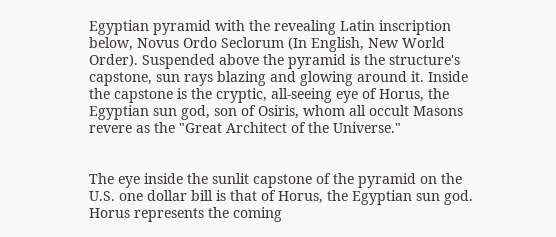Egyptian pyramid with the revealing Latin inscription below, Novus Ordo Seclorum (In English, New World Order). Suspended above the pyramid is the structure's capstone, sun rays blazing and glowing around it. Inside the capstone is the cryptic, all-seeing eye of Horus, the Egyptian sun god, son of Osiris, whom all occult Masons revere as the "Great Architect of the Universe."


The eye inside the sunlit capstone of the pyramid on the U.S. one dollar bill is that of Horus, the Egyptian sun god. Horus represents the coming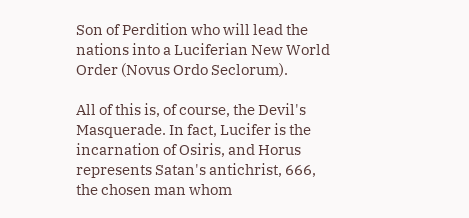Son of Perdition who will lead the nations into a Luciferian New World Order (Novus Ordo Seclorum).

All of this is, of course, the Devil's Masquerade. In fact, Lucifer is the incarnation of Osiris, and Horus represents Satan's antichrist, 666, the chosen man whom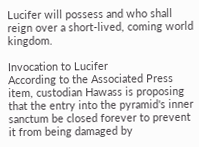Lucifer will possess and who shall reign over a short-lived, coming world kingdom.

Invocation to Lucifer
According to the Associated Press item, custodian Hawass is proposing that the entry into the pyramid's inner sanctum be closed forever to prevent it from being damaged by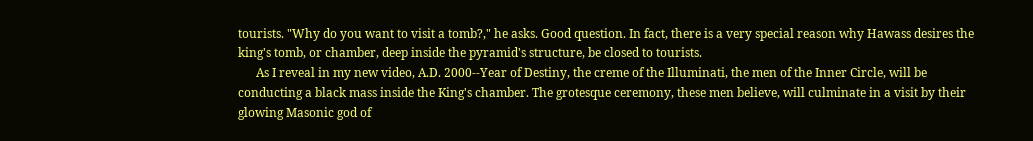tourists. "Why do you want to visit a tomb?," he asks. Good question. In fact, there is a very special reason why Hawass desires the king's tomb, or chamber, deep inside the pyramid's structure, be closed to tourists.
      As I reveal in my new video, A.D. 2000--Year of Destiny, the creme of the Illuminati, the men of the Inner Circle, will be conducting a black mass inside the King's chamber. The grotesque ceremony, these men believe, will culminate in a visit by their glowing Masonic god of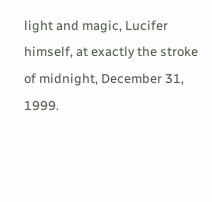light and magic, Lucifer himself, at exactly the stroke of midnight, December 31, 1999.